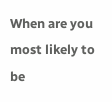When are you most likely to be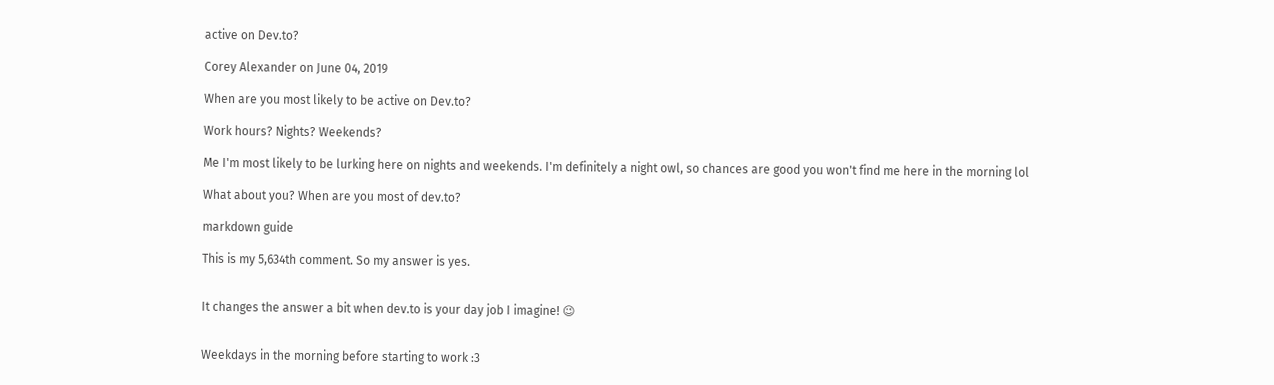active on Dev.to?

Corey Alexander on June 04, 2019

When are you most likely to be active on Dev.to?

Work hours? Nights? Weekends?

Me I'm most likely to be lurking here on nights and weekends. I'm definitely a night owl, so chances are good you won't find me here in the morning lol

What about you? When are you most of dev.to?

markdown guide

This is my 5,634th comment. So my answer is yes.


It changes the answer a bit when dev.to is your day job I imagine! 😉


Weekdays in the morning before starting to work :3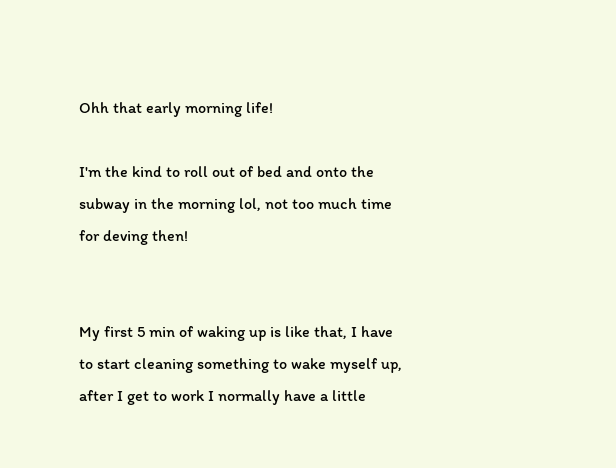Ohh that early morning life!

I'm the kind to roll out of bed and onto the subway in the morning lol, not too much time for deving then!


My first 5 min of waking up is like that, I have to start cleaning something to wake myself up, after I get to work I normally have a little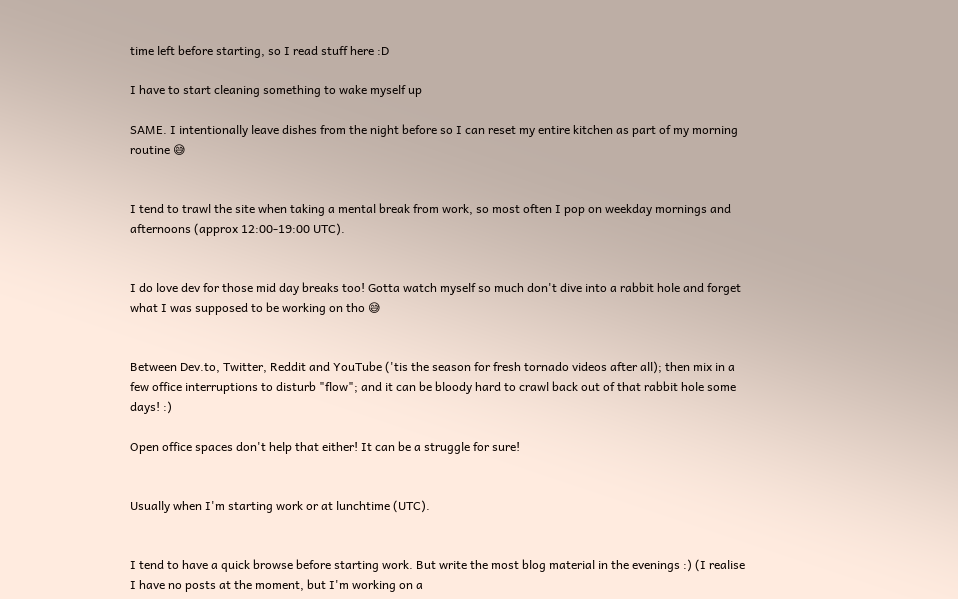time left before starting, so I read stuff here :D

I have to start cleaning something to wake myself up

SAME. I intentionally leave dishes from the night before so I can reset my entire kitchen as part of my morning routine 😅


I tend to trawl the site when taking a mental break from work, so most often I pop on weekday mornings and afternoons (approx 12:00-19:00 UTC).


I do love dev for those mid day breaks too! Gotta watch myself so much don't dive into a rabbit hole and forget what I was supposed to be working on tho 😅


Between Dev.to, Twitter, Reddit and YouTube ('tis the season for fresh tornado videos after all); then mix in a few office interruptions to disturb "flow"; and it can be bloody hard to crawl back out of that rabbit hole some days! :)

Open office spaces don't help that either! It can be a struggle for sure!


Usually when I'm starting work or at lunchtime (UTC).


I tend to have a quick browse before starting work. But write the most blog material in the evenings :) (I realise I have no posts at the moment, but I'm working on a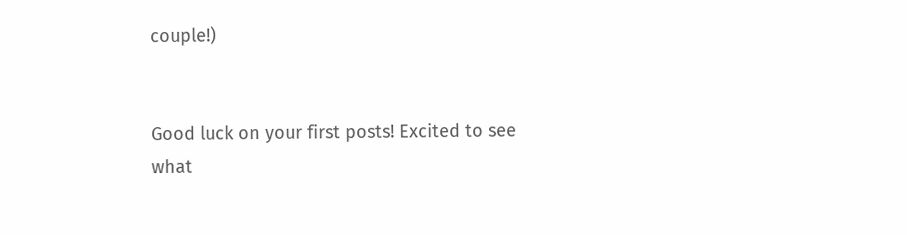couple!)


Good luck on your first posts! Excited to see what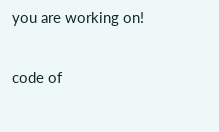you are working on!

code of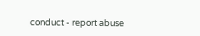conduct - report abuse